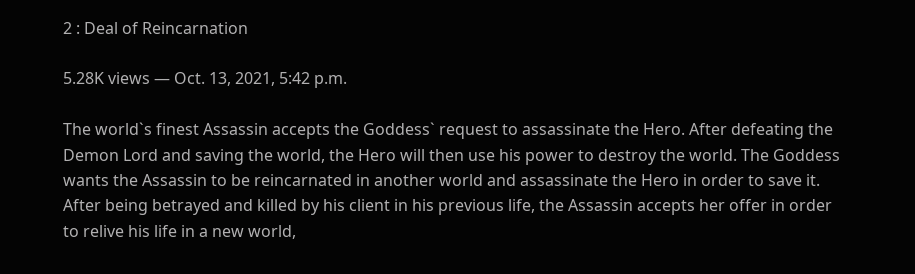2 : Deal of Reincarnation

5.28K views — Oct. 13, 2021, 5:42 p.m.

The world`s finest Assassin accepts the Goddess` request to assassinate the Hero. After defeating the Demon Lord and saving the world, the Hero will then use his power to destroy the world. The Goddess wants the Assassin to be reincarnated in another world and assassinate the Hero in order to save it. After being betrayed and killed by his client in his previous life, the Assassin accepts her offer in order to relive his life in a new world,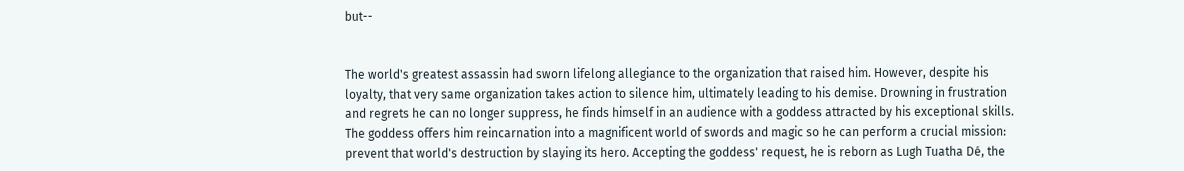but--


The world's greatest assassin had sworn lifelong allegiance to the organization that raised him. However, despite his loyalty, that very same organization takes action to silence him, ultimately leading to his demise. Drowning in frustration and regrets he can no longer suppress, he finds himself in an audience with a goddess attracted by his exceptional skills. The goddess offers him reincarnation into a magnificent world of swords and magic so he can perform a crucial mission: prevent that world's destruction by slaying its hero. Accepting the goddess' request, he is reborn as Lugh Tuatha Dé, the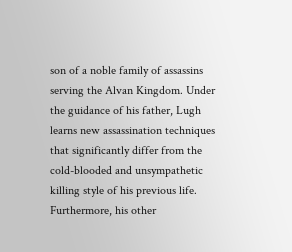son of a noble family of assassins serving the Alvan Kingdom. Under the guidance of his father, Lugh learns new assassination techniques that significantly differ from the cold-blooded and unsympathetic killing style of his previous life. Furthermore, his other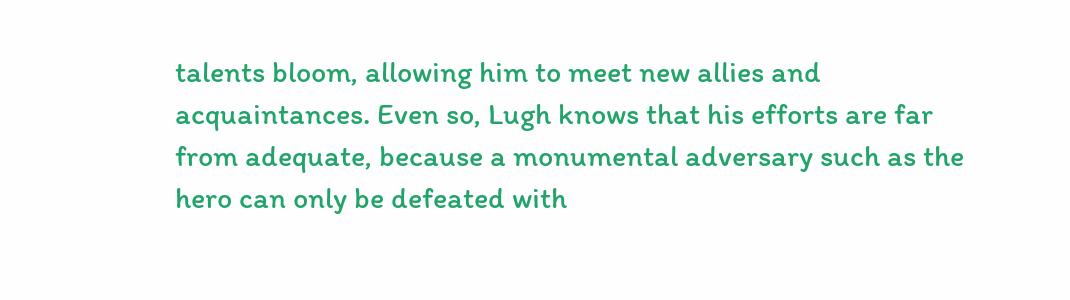talents bloom, allowing him to meet new allies and acquaintances. Even so, Lugh knows that his efforts are far from adequate, because a monumental adversary such as the hero can only be defeated with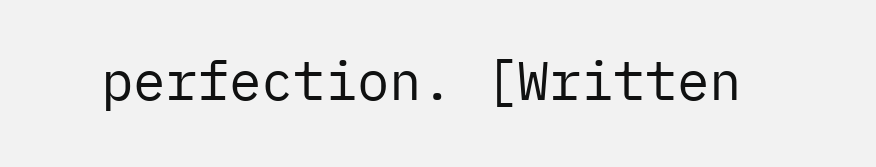perfection. [Written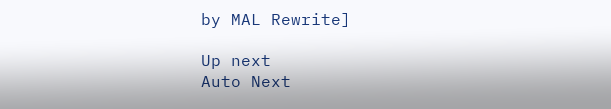by MAL Rewrite]

Up next
Auto Next